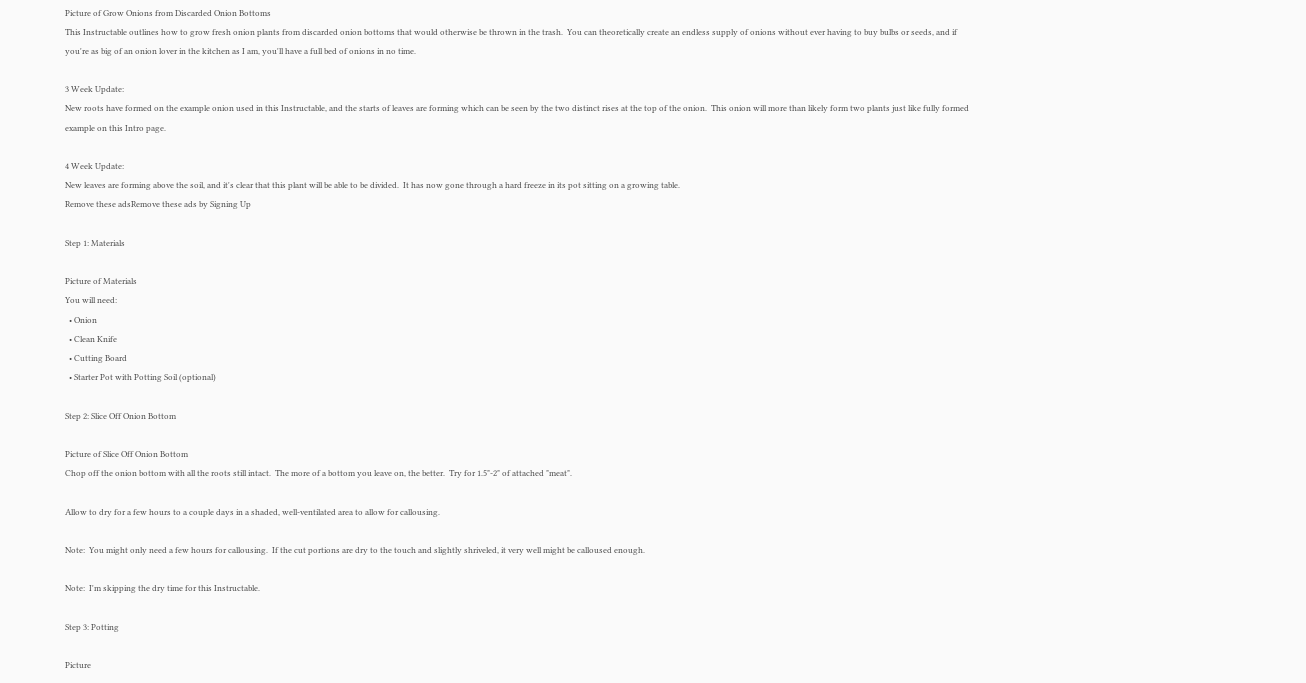Picture of Grow Onions from Discarded Onion Bottoms
This Instructable outlines how to grow fresh onion plants from discarded onion bottoms that would otherwise be thrown in the trash.  You can theoretically create an endless supply of onions without ever having to buy bulbs or seeds, and if you're as big of an onion lover in the kitchen as I am, you'll have a full bed of onions in no time.

3 Week Update:
New roots have formed on the example onion used in this Instructable, and the starts of leaves are forming which can be seen by the two distinct rises at the top of the onion.  This onion will more than likely form two plants just like fully formed example on this Intro page.

4 Week Update:
New leaves are forming above the soil, and it's clear that this plant will be able to be divided.  It has now gone through a hard freeze in its pot sitting on a growing table.
Remove these adsRemove these ads by Signing Up

Step 1: Materials

Picture of Materials
You will need:
  • Onion
  • Clean Knife
  • Cutting Board
  • Starter Pot with Potting Soil (optional)

Step 2: Slice Off Onion Bottom

Picture of Slice Off Onion Bottom
Chop off the onion bottom with all the roots still intact.  The more of a bottom you leave on, the better.  Try for 1.5"-2" of attached "meat".

Allow to dry for a few hours to a couple days in a shaded, well-ventilated area to allow for callousing.

Note:  You might only need a few hours for callousing.  If the cut portions are dry to the touch and slightly shriveled, it very well might be calloused enough.

Note:  I'm skipping the dry time for this Instructable.

Step 3: Potting

Picture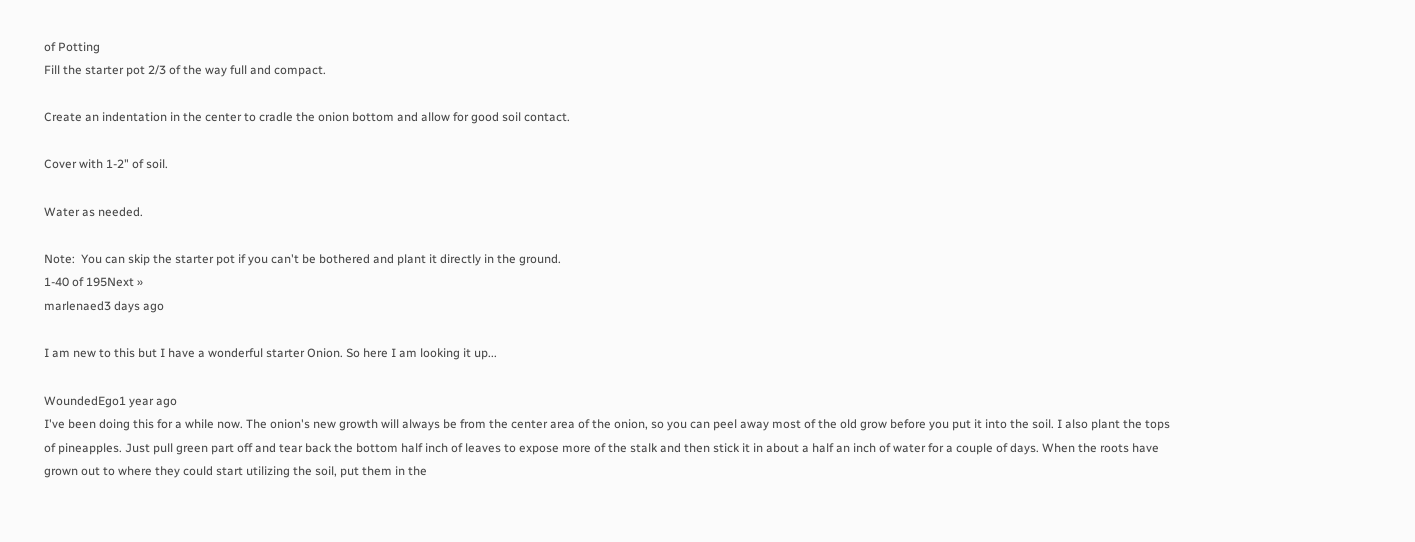of Potting
Fill the starter pot 2/3 of the way full and compact.

Create an indentation in the center to cradle the onion bottom and allow for good soil contact.

Cover with 1-2" of soil.

Water as needed.

Note:  You can skip the starter pot if you can't be bothered and plant it directly in the ground.
1-40 of 195Next »
marlenaed3 days ago

I am new to this but I have a wonderful starter Onion. So here I am looking it up...

WoundedEgo1 year ago
I've been doing this for a while now. The onion's new growth will always be from the center area of the onion, so you can peel away most of the old grow before you put it into the soil. I also plant the tops of pineapples. Just pull green part off and tear back the bottom half inch of leaves to expose more of the stalk and then stick it in about a half an inch of water for a couple of days. When the roots have grown out to where they could start utilizing the soil, put them in the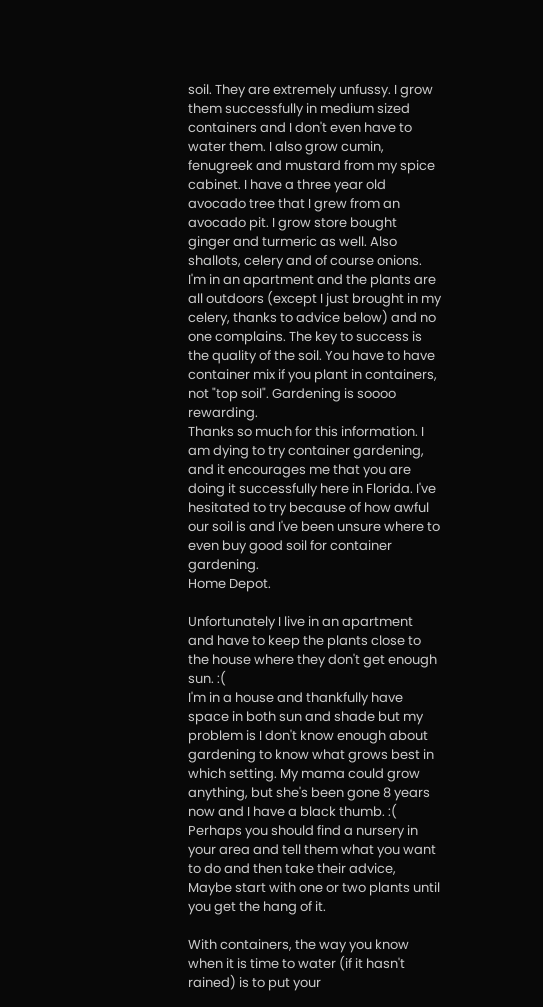soil. They are extremely unfussy. I grow them successfully in medium sized containers and I don't even have to water them. I also grow cumin, fenugreek and mustard from my spice cabinet. I have a three year old avocado tree that I grew from an avocado pit. I grow store bought ginger and turmeric as well. Also shallots, celery and of course onions. I'm in an apartment and the plants are all outdoors (except I just brought in my celery, thanks to advice below) and no one complains. The key to success is the quality of the soil. You have to have container mix if you plant in containers, not "top soil". Gardening is soooo rewarding.
Thanks so much for this information. I am dying to try container gardening, and it encourages me that you are doing it successfully here in Florida. I've hesitated to try because of how awful our soil is and I've been unsure where to even buy good soil for container gardening.
Home Depot.

Unfortunately I live in an apartment and have to keep the plants close to the house where they don't get enough sun. :(
I'm in a house and thankfully have space in both sun and shade but my problem is I don't know enough about gardening to know what grows best in which setting. My mama could grow anything, but she's been gone 8 years now and I have a black thumb. :(
Perhaps you should find a nursery in your area and tell them what you want to do and then take their advice, Maybe start with one or two plants until you get the hang of it.

With containers, the way you know when it is time to water (if it hasn't rained) is to put your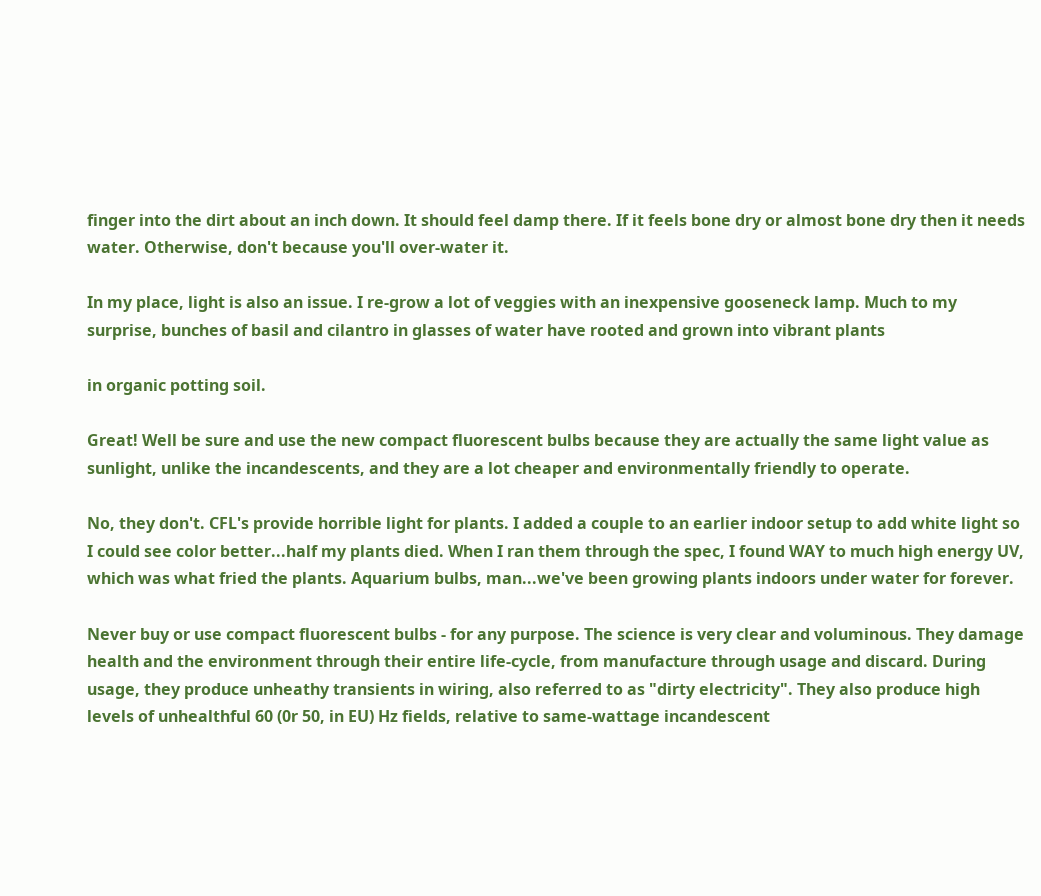finger into the dirt about an inch down. It should feel damp there. If it feels bone dry or almost bone dry then it needs water. Otherwise, don't because you'll over-water it.

In my place, light is also an issue. I re-grow a lot of veggies with an inexpensive gooseneck lamp. Much to my surprise, bunches of basil and cilantro in glasses of water have rooted and grown into vibrant plants

in organic potting soil.

Great! Well be sure and use the new compact fluorescent bulbs because they are actually the same light value as sunlight, unlike the incandescents, and they are a lot cheaper and environmentally friendly to operate.

No, they don't. CFL's provide horrible light for plants. I added a couple to an earlier indoor setup to add white light so I could see color better...half my plants died. When I ran them through the spec, I found WAY to much high energy UV, which was what fried the plants. Aquarium bulbs, man...we've been growing plants indoors under water for forever.

Never buy or use compact fluorescent bulbs - for any purpose. The science is very clear and voluminous. They damage health and the environment through their entire life-cycle, from manufacture through usage and discard. During usage, they produce unheathy transients in wiring, also referred to as "dirty electricity". They also produce high levels of unhealthful 60 (0r 50, in EU) Hz fields, relative to same-wattage incandescent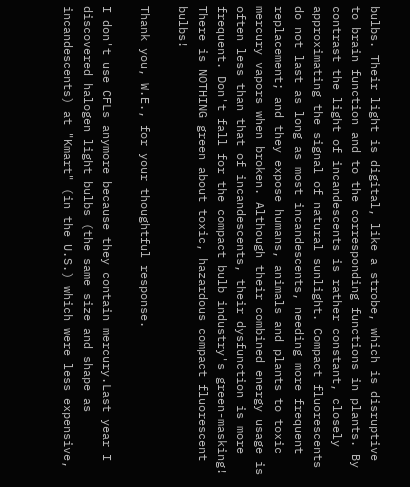bulbs. Their light is digital, like a strobe, which is disruptive to brain function and to the corresponding functions in plants. By contrast the light of incandescents is rather constant, closely approximating the signal of natural sunlight. Compact fluorescents do not last as long as most incandescents, needing more frequent replacement; and they expose humans, animals and plants to toxic mercury vapors when broken. Although their combined energy usage is often less than that of incandescents, their dysfunction is more frequent. Don't fall for the compact bulb industry's green-masking! There is NOTHING green about toxic, hazardous compact fluorescent bulbs!

Thank you, W.E., for your thoughtful response.

I don't use CFLs anymore because they contain mercury.Last year I discovered halogen light bulbs (the same size and shape as incandescents) at "Kmart" (in the U.S.) which were less expensive,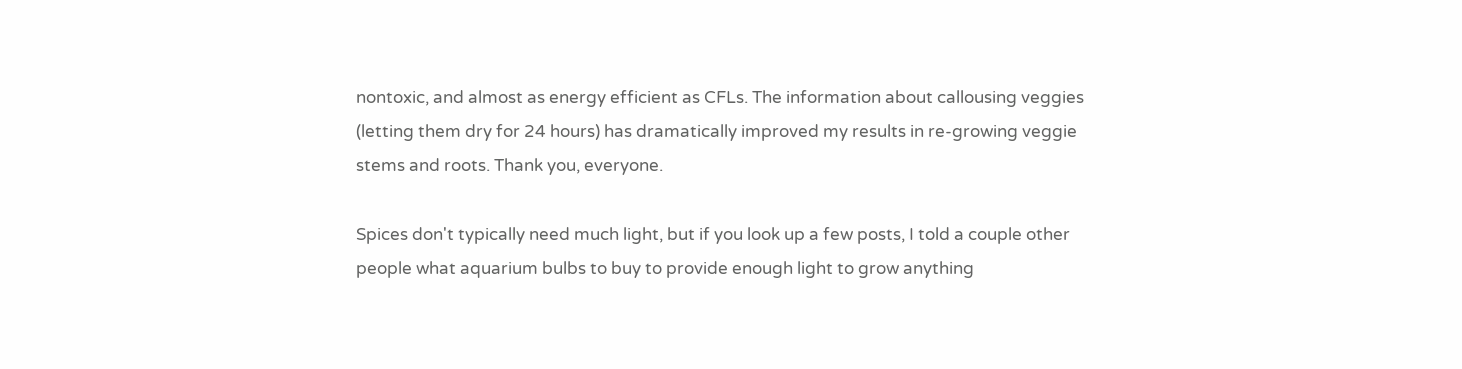nontoxic, and almost as energy efficient as CFLs. The information about callousing veggies (letting them dry for 24 hours) has dramatically improved my results in re-growing veggie stems and roots. Thank you, everyone.

Spices don't typically need much light, but if you look up a few posts, I told a couple other people what aquarium bulbs to buy to provide enough light to grow anything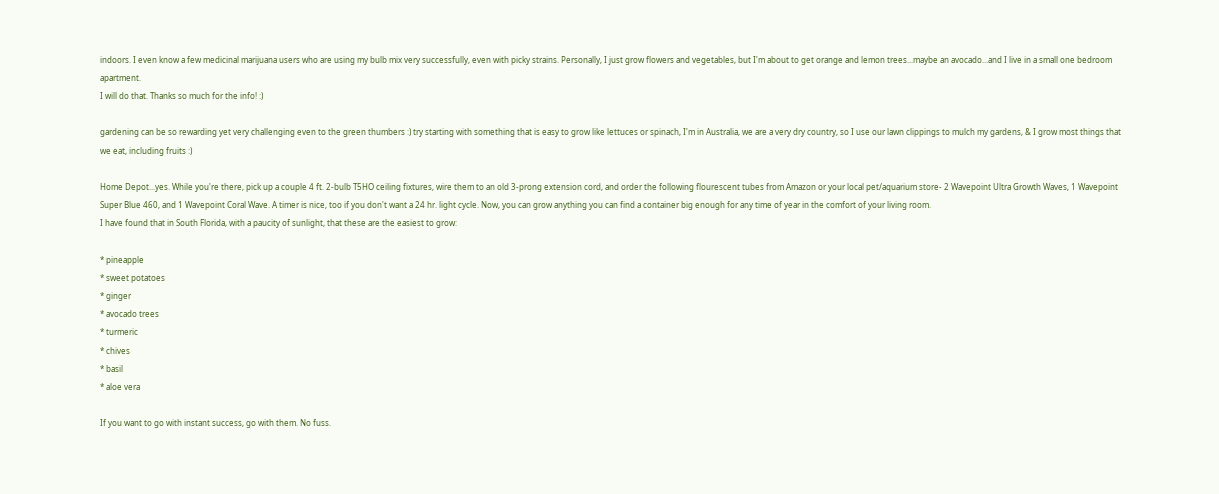indoors. I even know a few medicinal marijuana users who are using my bulb mix very successfully, even with picky strains. Personally, I just grow flowers and vegetables, but I'm about to get orange and lemon trees...maybe an avocado...and I live in a small one bedroom apartment.
I will do that. Thanks so much for the info! :)

gardening can be so rewarding yet very challenging even to the green thumbers :) try starting with something that is easy to grow like lettuces or spinach, I'm in Australia, we are a very dry country, so I use our lawn clippings to mulch my gardens, & I grow most things that we eat, including fruits :)

Home Depot...yes. While you're there, pick up a couple 4 ft. 2-bulb T5HO ceiling fixtures, wire them to an old 3-prong extension cord, and order the following flourescent tubes from Amazon or your local pet/aquarium store- 2 Wavepoint Ultra Growth Waves, 1 Wavepoint Super Blue 460, and 1 Wavepoint Coral Wave. A timer is nice, too if you don't want a 24 hr. light cycle. Now, you can grow anything you can find a container big enough for any time of year in the comfort of your living room.
I have found that in South Florida, with a paucity of sunlight, that these are the easiest to grow:

* pineapple
* sweet potatoes
* ginger
* avocado trees
* turmeric
* chives
* basil
* aloe vera

If you want to go with instant success, go with them. No fuss.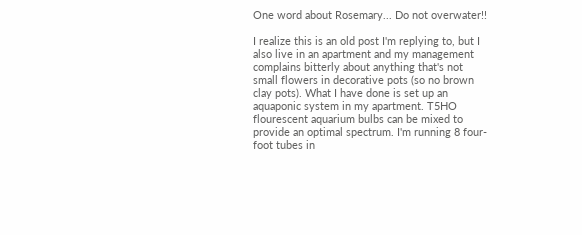One word about Rosemary... Do not overwater!!

I realize this is an old post I'm replying to, but I also live in an apartment and my management complains bitterly about anything that's not small flowers in decorative pots (so no brown clay pots). What I have done is set up an aquaponic system in my apartment. T5HO flourescent aquarium bulbs can be mixed to provide an optimal spectrum. I'm running 8 four-foot tubes in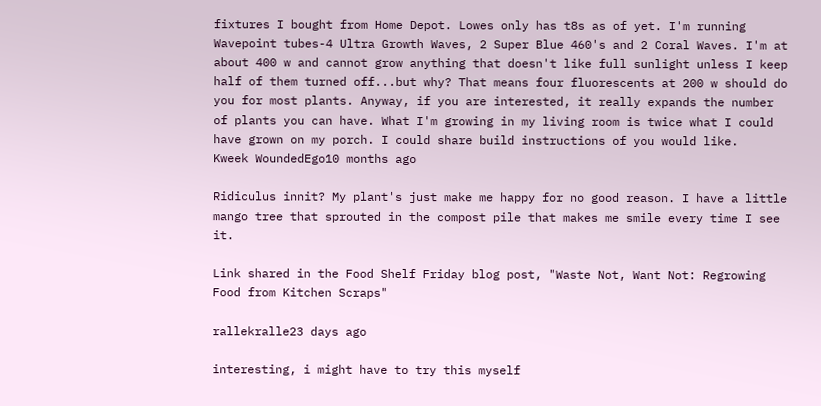fixtures I bought from Home Depot. Lowes only has t8s as of yet. I'm running Wavepoint tubes-4 Ultra Growth Waves, 2 Super Blue 460's and 2 Coral Waves. I'm at about 400 w and cannot grow anything that doesn't like full sunlight unless I keep half of them turned off...but why? That means four fluorescents at 200 w should do you for most plants. Anyway, if you are interested, it really expands the number of plants you can have. What I'm growing in my living room is twice what I could have grown on my porch. I could share build instructions of you would like.
Kweek WoundedEgo10 months ago

Ridiculus innit? My plant's just make me happy for no good reason. I have a little mango tree that sprouted in the compost pile that makes me smile every time I see it.

Link shared in the Food Shelf Friday blog post, "Waste Not, Want Not: Regrowing Food from Kitchen Scraps"

rallekralle23 days ago

interesting, i might have to try this myself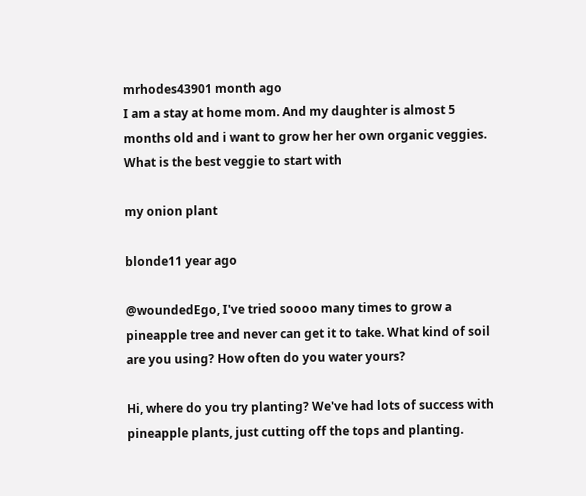mrhodes43901 month ago
I am a stay at home mom. And my daughter is almost 5 months old and i want to grow her her own organic veggies. What is the best veggie to start with

my onion plant

blonde11 year ago

@woundedEgo, I've tried soooo many times to grow a pineapple tree and never can get it to take. What kind of soil are you using? How often do you water yours?

Hi, where do you try planting? We've had lots of success with pineapple plants, just cutting off the tops and planting.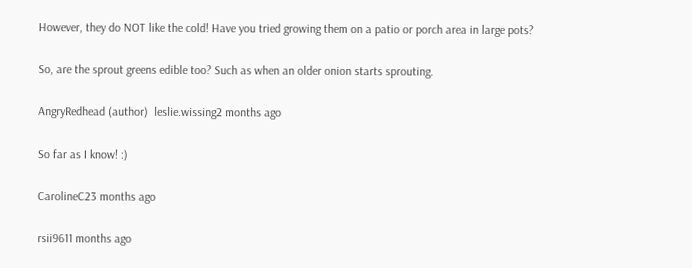However, they do NOT like the cold! Have you tried growing them on a patio or porch area in large pots?

So, are the sprout greens edible too? Such as when an older onion starts sprouting.

AngryRedhead (author)  leslie.wissing2 months ago

So far as I know! :)

CarolineC23 months ago

rsii9611 months ago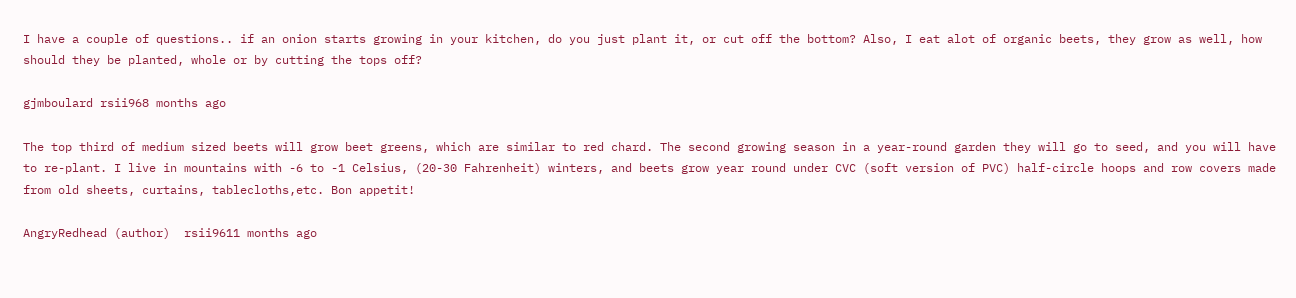I have a couple of questions.. if an onion starts growing in your kitchen, do you just plant it, or cut off the bottom? Also, I eat alot of organic beets, they grow as well, how should they be planted, whole or by cutting the tops off?

gjmboulard rsii968 months ago

The top third of medium sized beets will grow beet greens, which are similar to red chard. The second growing season in a year-round garden they will go to seed, and you will have to re-plant. I live in mountains with -6 to -1 Celsius, (20-30 Fahrenheit) winters, and beets grow year round under CVC (soft version of PVC) half-circle hoops and row covers made from old sheets, curtains, tablecloths,etc. Bon appetit!

AngryRedhead (author)  rsii9611 months ago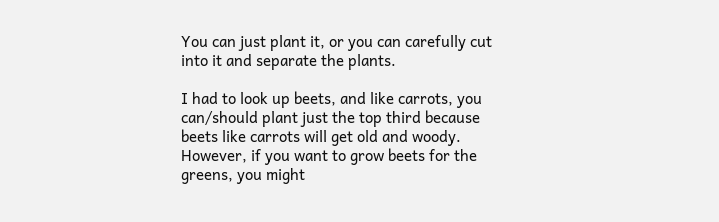You can just plant it, or you can carefully cut into it and separate the plants.

I had to look up beets, and like carrots, you can/should plant just the top third because beets like carrots will get old and woody. However, if you want to grow beets for the greens, you might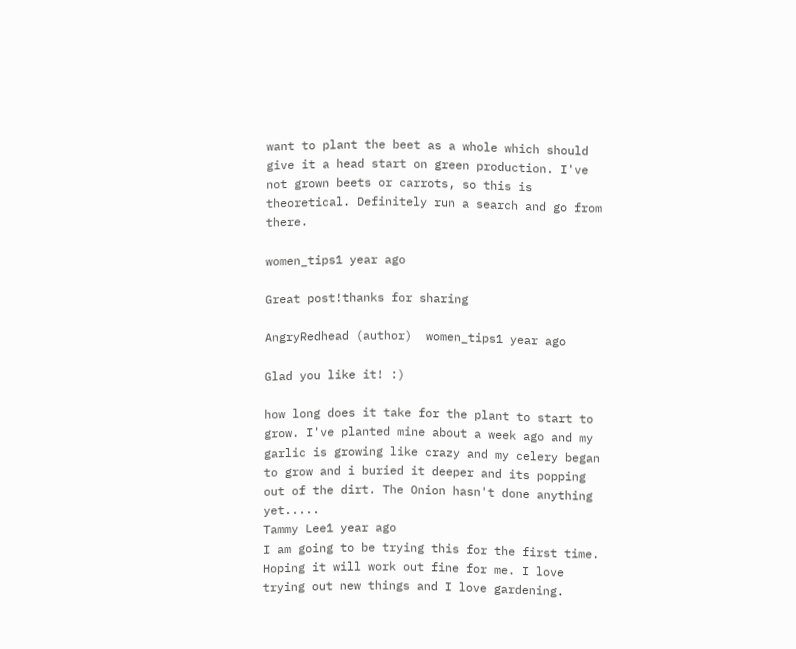want to plant the beet as a whole which should give it a head start on green production. I've not grown beets or carrots, so this is theoretical. Definitely run a search and go from there.

women_tips1 year ago

Great post!thanks for sharing

AngryRedhead (author)  women_tips1 year ago

Glad you like it! :)

how long does it take for the plant to start to grow. I've planted mine about a week ago and my garlic is growing like crazy and my celery began to grow and i buried it deeper and its popping out of the dirt. The Onion hasn't done anything yet.....
Tammy Lee1 year ago
I am going to be trying this for the first time. Hoping it will work out fine for me. I love trying out new things and I love gardening.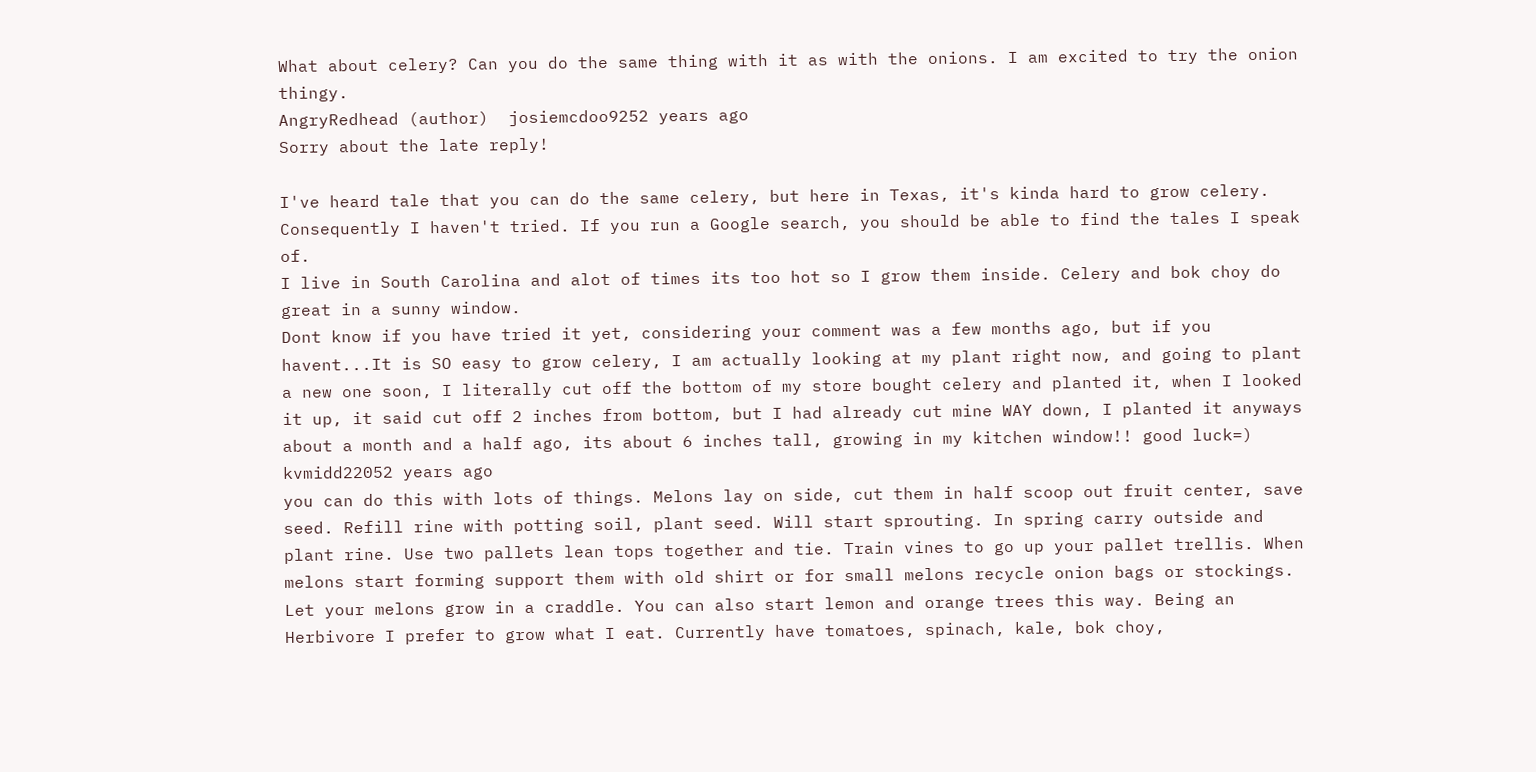What about celery? Can you do the same thing with it as with the onions. I am excited to try the onion thingy.
AngryRedhead (author)  josiemcdoo9252 years ago
Sorry about the late reply!

I've heard tale that you can do the same celery, but here in Texas, it's kinda hard to grow celery. Consequently I haven't tried. If you run a Google search, you should be able to find the tales I speak of.
I live in South Carolina and alot of times its too hot so I grow them inside. Celery and bok choy do great in a sunny window.
Dont know if you have tried it yet, considering your comment was a few months ago, but if you havent...It is SO easy to grow celery, I am actually looking at my plant right now, and going to plant a new one soon, I literally cut off the bottom of my store bought celery and planted it, when I looked it up, it said cut off 2 inches from bottom, but I had already cut mine WAY down, I planted it anyways about a month and a half ago, its about 6 inches tall, growing in my kitchen window!! good luck=)
kvmidd22052 years ago
you can do this with lots of things. Melons lay on side, cut them in half scoop out fruit center, save seed. Refill rine with potting soil, plant seed. Will start sprouting. In spring carry outside and plant rine. Use two pallets lean tops together and tie. Train vines to go up your pallet trellis. When melons start forming support them with old shirt or for small melons recycle onion bags or stockings. Let your melons grow in a craddle. You can also start lemon and orange trees this way. Being an Herbivore I prefer to grow what I eat. Currently have tomatoes, spinach, kale, bok choy,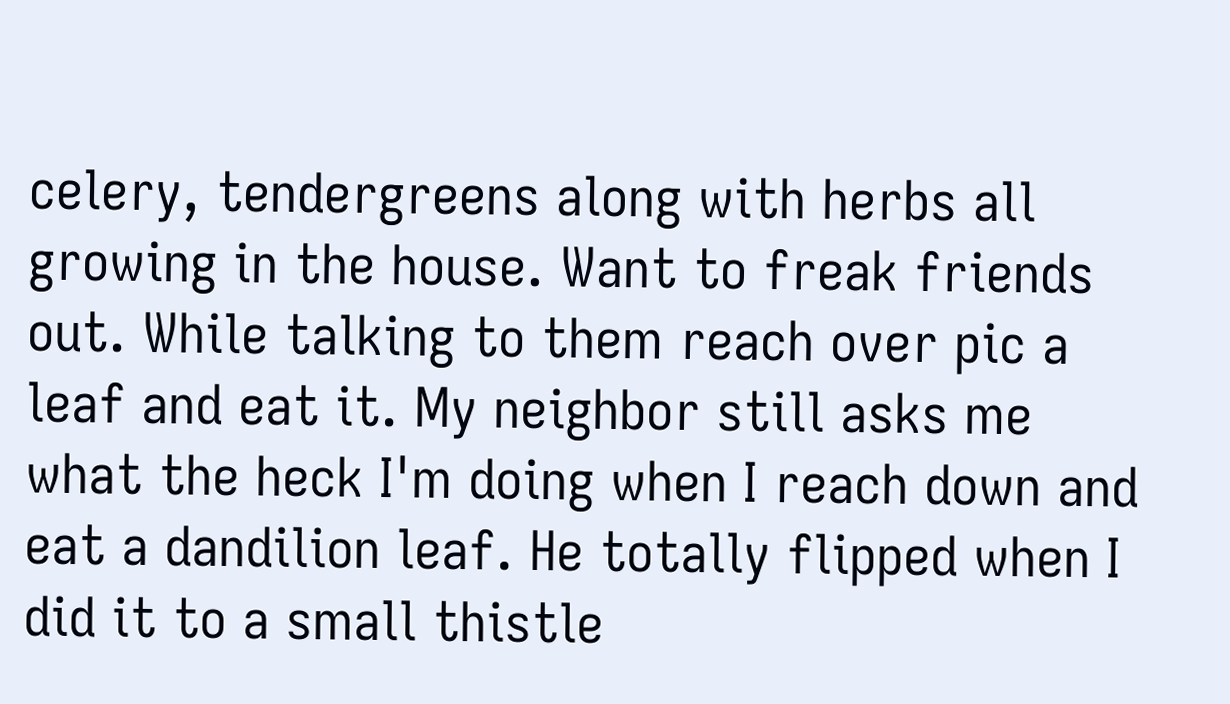celery, tendergreens along with herbs all growing in the house. Want to freak friends out. While talking to them reach over pic a leaf and eat it. My neighbor still asks me what the heck I'm doing when I reach down and eat a dandilion leaf. He totally flipped when I did it to a small thistle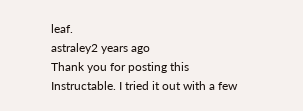leaf.
astraley2 years ago
Thank you for posting this Instructable. I tried it out with a few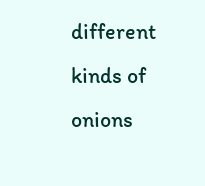different kinds of onions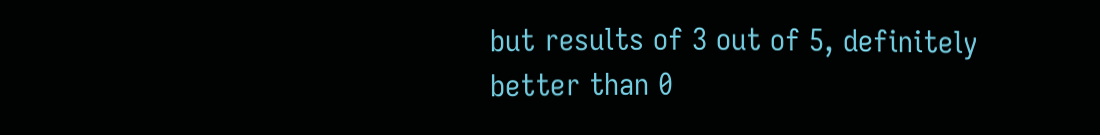but results of 3 out of 5, definitely better than 0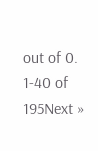out of 0.
1-40 of 195Next »